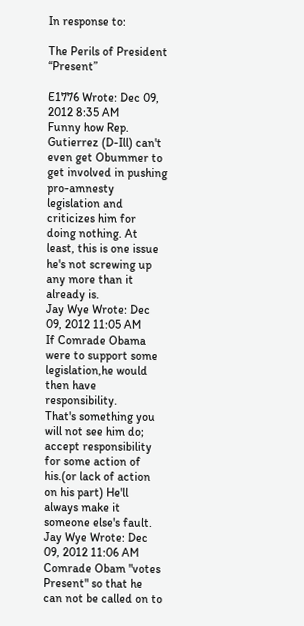In response to:

The Perils of President “Present”

E1776 Wrote: Dec 09, 2012 8:35 AM
Funny how Rep. Gutierrez (D-Ill) can't even get Obummer to get involved in pushing pro-amnesty legislation and criticizes him for doing nothing. At least, this is one issue he's not screwing up any more than it already is.
Jay Wye Wrote: Dec 09, 2012 11:05 AM
If Comrade Obama were to support some legislation,he would then have responsibility.
That's something you will not see him do; accept responsibility for some action of his.(or lack of action on his part) He'll always make it someone else's fault.
Jay Wye Wrote: Dec 09, 2012 11:06 AM
Comrade Obam "votes Present" so that he can not be called on to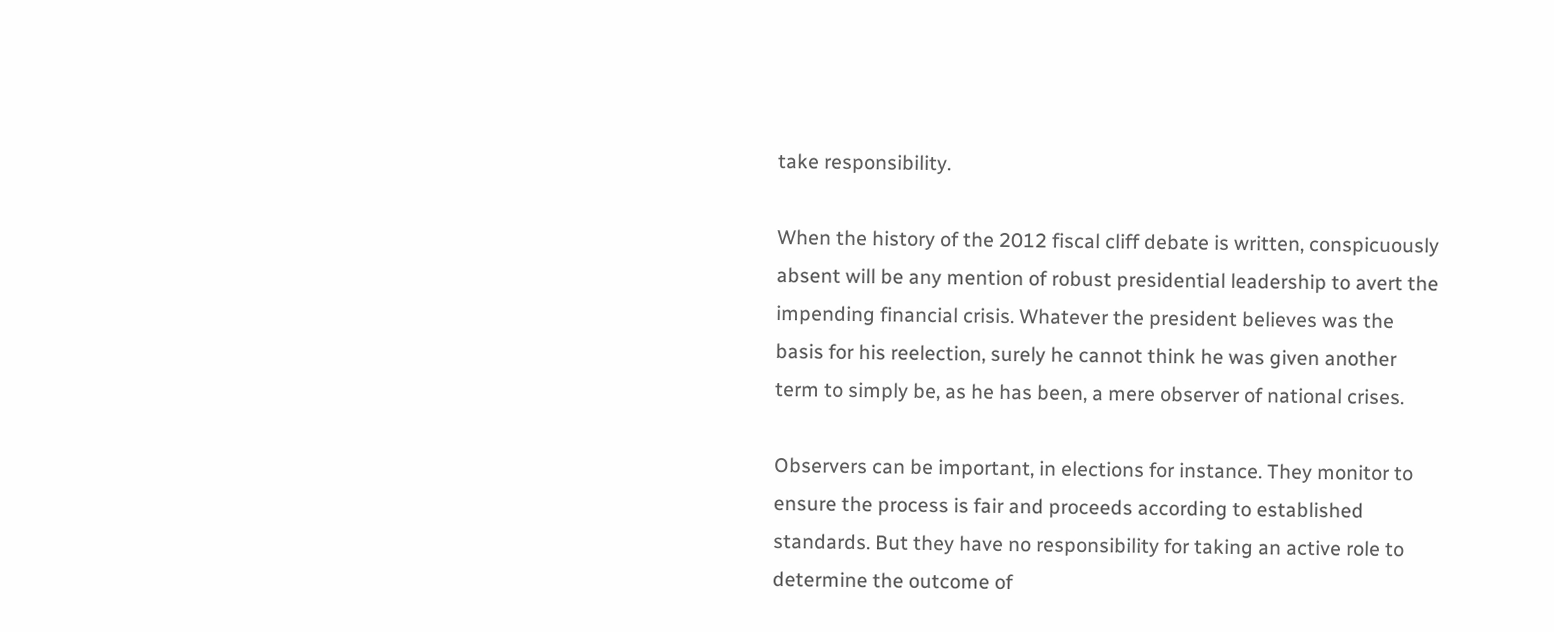take responsibility.

When the history of the 2012 fiscal cliff debate is written, conspicuously absent will be any mention of robust presidential leadership to avert the impending financial crisis. Whatever the president believes was the basis for his reelection, surely he cannot think he was given another term to simply be, as he has been, a mere observer of national crises.

Observers can be important, in elections for instance. They monitor to ensure the process is fair and proceeds according to established standards. But they have no responsibility for taking an active role to determine the outcome of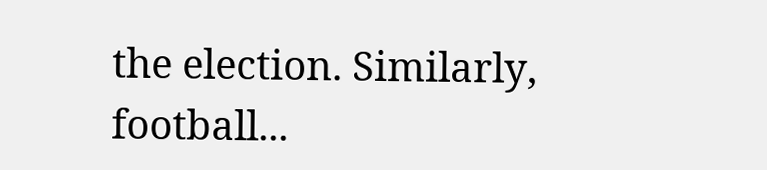the election. Similarly, football...